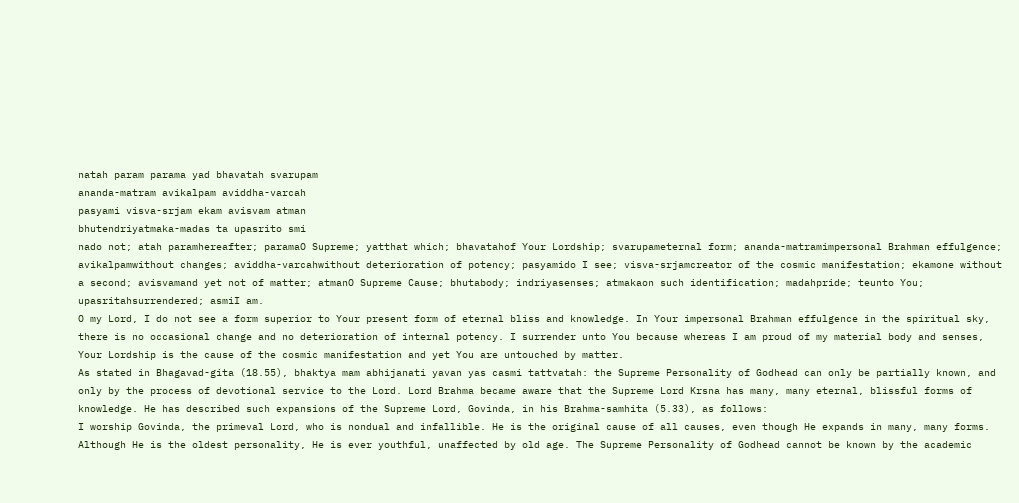natah param parama yad bhavatah svarupam
ananda-matram avikalpam aviddha-varcah
pasyami visva-srjam ekam avisvam atman
bhutendriyatmaka-madas ta upasrito smi
nado not; atah paramhereafter; paramaO Supreme; yatthat which; bhavatahof Your Lordship; svarupameternal form; ananda-matramimpersonal Brahman effulgence; avikalpamwithout changes; aviddha-varcahwithout deterioration of potency; pasyamido I see; visva-srjamcreator of the cosmic manifestation; ekamone without a second; avisvamand yet not of matter; atmanO Supreme Cause; bhutabody; indriyasenses; atmakaon such identification; madahpride; teunto You; upasritahsurrendered; asmiI am.
O my Lord, I do not see a form superior to Your present form of eternal bliss and knowledge. In Your impersonal Brahman effulgence in the spiritual sky, there is no occasional change and no deterioration of internal potency. I surrender unto You because whereas I am proud of my material body and senses, Your Lordship is the cause of the cosmic manifestation and yet You are untouched by matter.
As stated in Bhagavad-gita (18.55), bhaktya mam abhijanati yavan yas casmi tattvatah: the Supreme Personality of Godhead can only be partially known, and only by the process of devotional service to the Lord. Lord Brahma became aware that the Supreme Lord Krsna has many, many eternal, blissful forms of knowledge. He has described such expansions of the Supreme Lord, Govinda, in his Brahma-samhita (5.33), as follows:
I worship Govinda, the primeval Lord, who is nondual and infallible. He is the original cause of all causes, even though He expands in many, many forms. Although He is the oldest personality, He is ever youthful, unaffected by old age. The Supreme Personality of Godhead cannot be known by the academic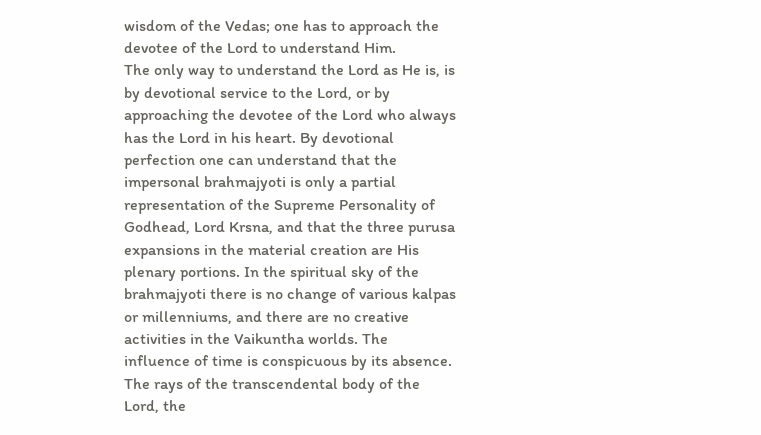wisdom of the Vedas; one has to approach the devotee of the Lord to understand Him.
The only way to understand the Lord as He is, is by devotional service to the Lord, or by approaching the devotee of the Lord who always has the Lord in his heart. By devotional perfection one can understand that the impersonal brahmajyoti is only a partial representation of the Supreme Personality of Godhead, Lord Krsna, and that the three purusa expansions in the material creation are His plenary portions. In the spiritual sky of the brahmajyoti there is no change of various kalpas or millenniums, and there are no creative activities in the Vaikuntha worlds. The influence of time is conspicuous by its absence. The rays of the transcendental body of the Lord, the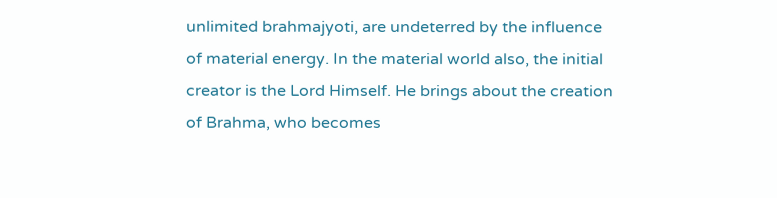unlimited brahmajyoti, are undeterred by the influence of material energy. In the material world also, the initial creator is the Lord Himself. He brings about the creation of Brahma, who becomes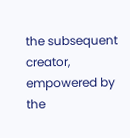the subsequent creator, empowered by the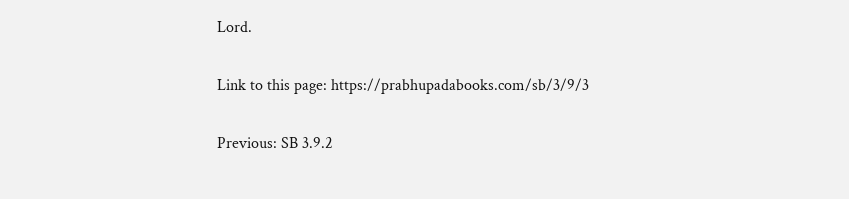Lord.

Link to this page: https://prabhupadabooks.com/sb/3/9/3

Previous: SB 3.9.2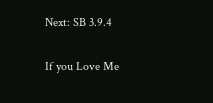Next: SB 3.9.4

If you Love Me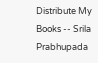Distribute My Books -- Srila Prabhupada